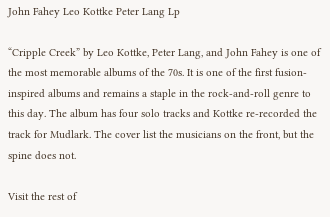John Fahey Leo Kottke Peter Lang Lp

“Cripple Creek” by Leo Kottke, Peter Lang, and John Fahey is one of the most memorable albums of the 70s. It is one of the first fusion-inspired albums and remains a staple in the rock-and-roll genre to this day. The album has four solo tracks and Kottke re-recorded the track for Mudlark. The cover list the musicians on the front, but the spine does not.

Visit the rest of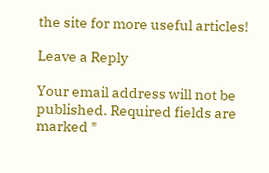the site for more useful articles!

Leave a Reply

Your email address will not be published. Required fields are marked *